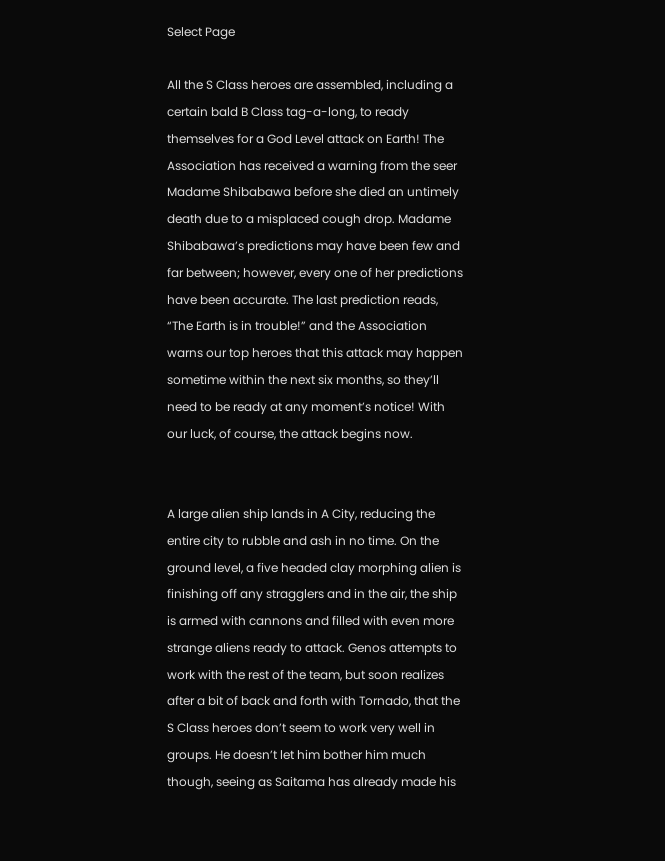Select Page

All the S Class heroes are assembled, including a certain bald B Class tag-a-long, to ready themselves for a God Level attack on Earth! The Association has received a warning from the seer Madame Shibabawa before she died an untimely death due to a misplaced cough drop. Madame Shibabawa’s predictions may have been few and far between; however, every one of her predictions have been accurate. The last prediction reads, “The Earth is in trouble!” and the Association warns our top heroes that this attack may happen sometime within the next six months, so they’ll need to be ready at any moment’s notice! With our luck, of course, the attack begins now.


A large alien ship lands in A City, reducing the entire city to rubble and ash in no time. On the ground level, a five headed clay morphing alien is finishing off any stragglers and in the air, the ship is armed with cannons and filled with even more strange aliens ready to attack. Genos attempts to work with the rest of the team, but soon realizes after a bit of back and forth with Tornado, that the S Class heroes don’t seem to work very well in groups. He doesn’t let him bother him much though, seeing as Saitama has already made his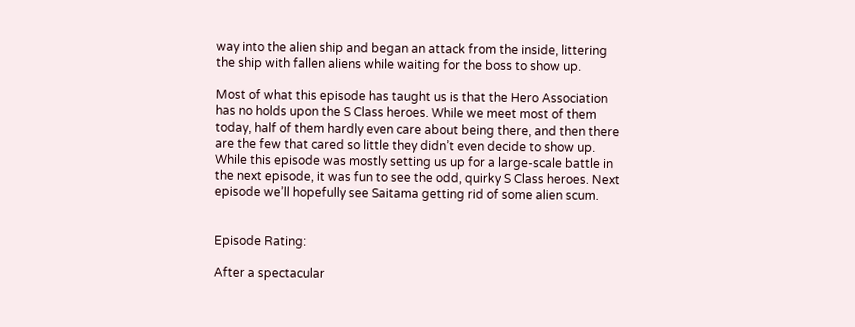way into the alien ship and began an attack from the inside, littering the ship with fallen aliens while waiting for the boss to show up.

Most of what this episode has taught us is that the Hero Association has no holds upon the S Class heroes. While we meet most of them today, half of them hardly even care about being there, and then there are the few that cared so little they didn’t even decide to show up. While this episode was mostly setting us up for a large-scale battle in the next episode, it was fun to see the odd, quirky S Class heroes. Next episode we’ll hopefully see Saitama getting rid of some alien scum.


Episode Rating:

After a spectacular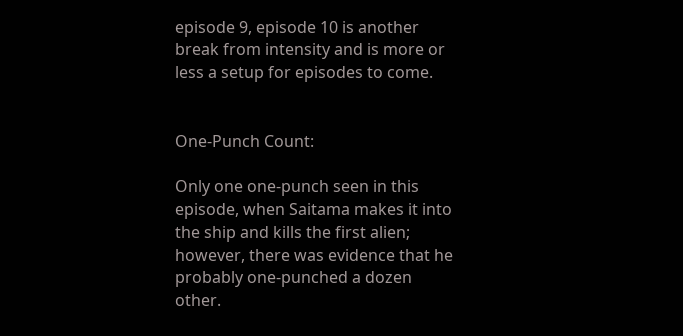episode 9, episode 10 is another break from intensity and is more or less a setup for episodes to come.


One-Punch Count:

Only one one-punch seen in this episode, when Saitama makes it into the ship and kills the first alien; however, there was evidence that he probably one-punched a dozen other.